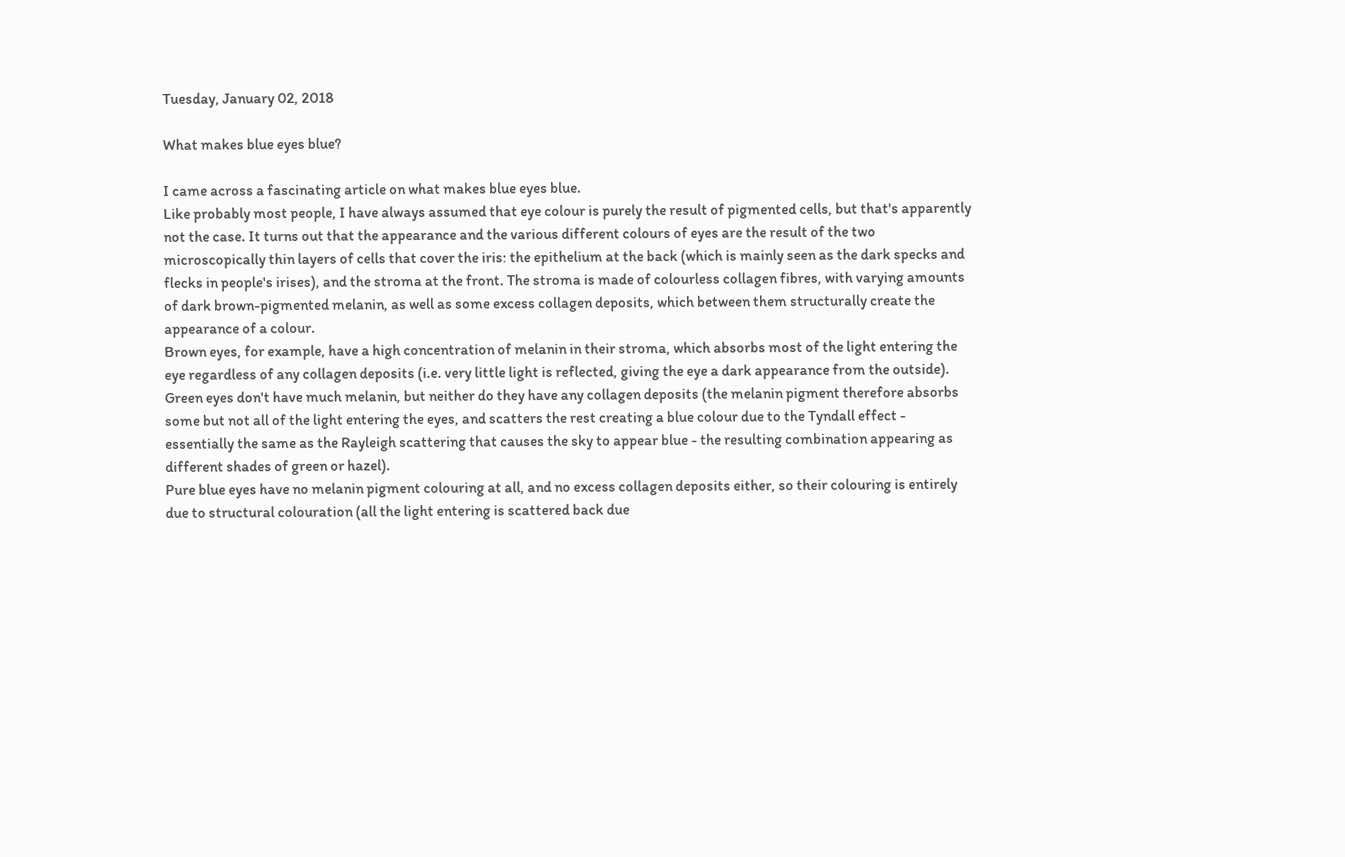Tuesday, January 02, 2018

What makes blue eyes blue?

I came across a fascinating article on what makes blue eyes blue.
Like probably most people, I have always assumed that eye colour is purely the result of pigmented cells, but that's apparently not the case. It turns out that the appearance and the various different colours of eyes are the result of the two microscopically thin layers of cells that cover the iris: the epithelium at the back (which is mainly seen as the dark specks and flecks in people's irises), and the stroma at the front. The stroma is made of colourless collagen fibres, with varying amounts of dark brown-pigmented melanin, as well as some excess collagen deposits, which between them structurally create the appearance of a colour.
Brown eyes, for example, have a high concentration of melanin in their stroma, which absorbs most of the light entering the eye regardless of any collagen deposits (i.e. very little light is reflected, giving the eye a dark appearance from the outside).
Green eyes don't have much melanin, but neither do they have any collagen deposits (the melanin pigment therefore absorbs some but not all of the light entering the eyes, and scatters the rest creating a blue colour due to the Tyndall effect - essentially the same as the Rayleigh scattering that causes the sky to appear blue - the resulting combination appearing as different shades of green or hazel).
Pure blue eyes have no melanin pigment colouring at all, and no excess collagen deposits either, so their colouring is entirely due to structural colouration (all the light entering is scattered back due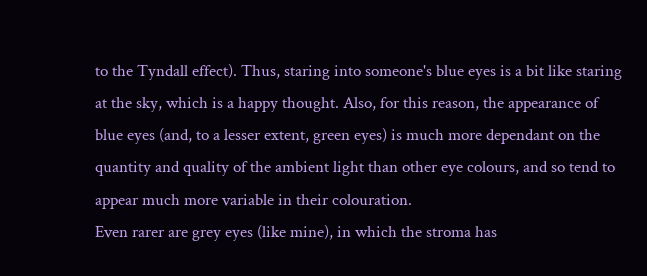to the Tyndall effect). Thus, staring into someone's blue eyes is a bit like staring at the sky, which is a happy thought. Also, for this reason, the appearance of blue eyes (and, to a lesser extent, green eyes) is much more dependant on the quantity and quality of the ambient light than other eye colours, and so tend to appear much more variable in their colouration.
Even rarer are grey eyes (like mine), in which the stroma has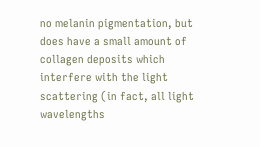no melanin pigmentation, but does have a small amount of collagen deposits which interfere with the light scattering (in fact, all light wavelengths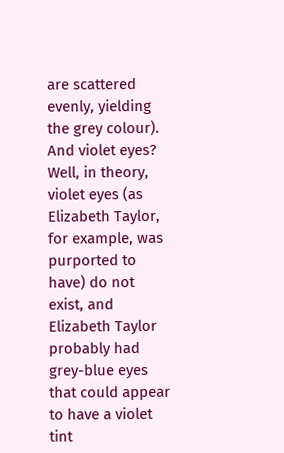are scattered evenly, yielding the grey colour).
And violet eyes? Well, in theory, violet eyes (as Elizabeth Taylor, for example, was purported to have) do not exist, and Elizabeth Taylor probably had grey-blue eyes that could appear to have a violet tint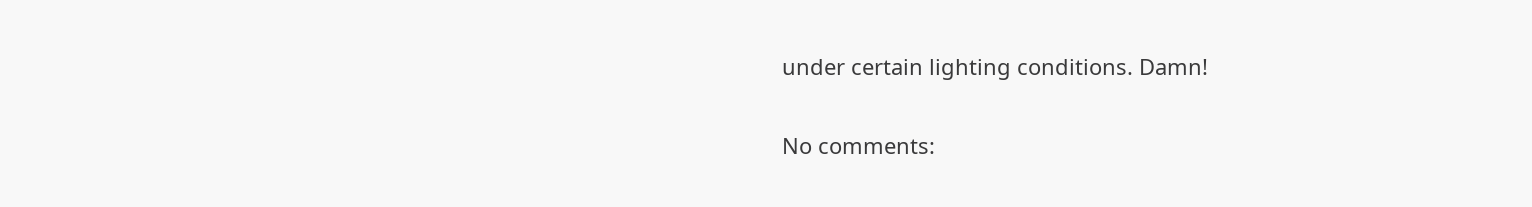under certain lighting conditions. Damn!

No comments: